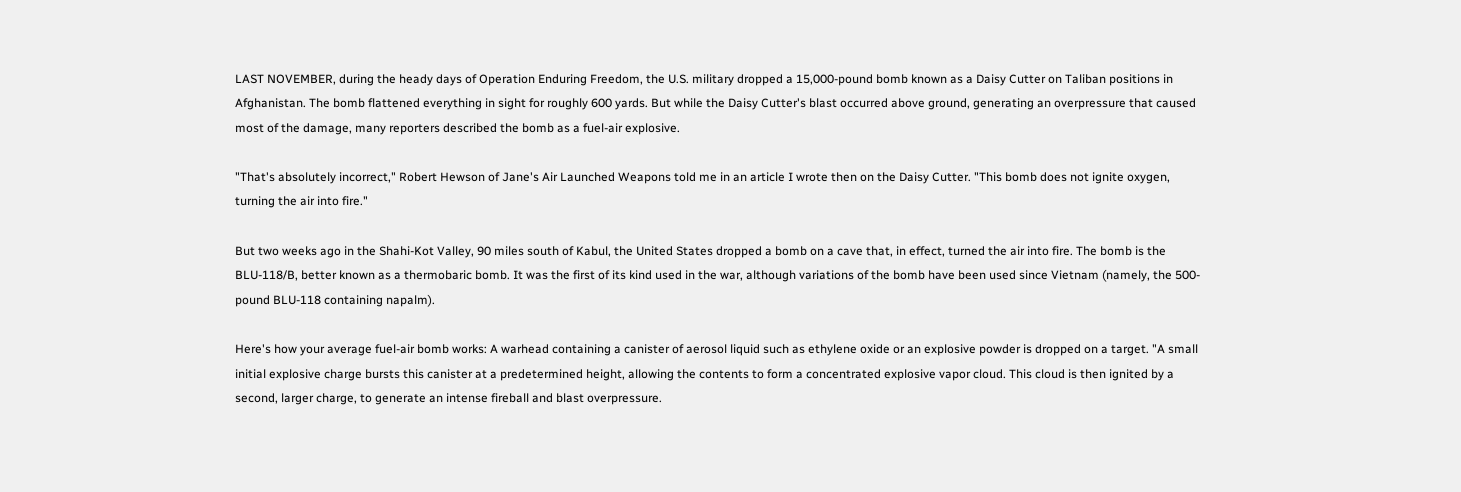LAST NOVEMBER, during the heady days of Operation Enduring Freedom, the U.S. military dropped a 15,000-pound bomb known as a Daisy Cutter on Taliban positions in Afghanistan. The bomb flattened everything in sight for roughly 600 yards. But while the Daisy Cutter's blast occurred above ground, generating an overpressure that caused most of the damage, many reporters described the bomb as a fuel-air explosive.

"That's absolutely incorrect," Robert Hewson of Jane's Air Launched Weapons told me in an article I wrote then on the Daisy Cutter. "This bomb does not ignite oxygen, turning the air into fire."

But two weeks ago in the Shahi-Kot Valley, 90 miles south of Kabul, the United States dropped a bomb on a cave that, in effect, turned the air into fire. The bomb is the BLU-118/B, better known as a thermobaric bomb. It was the first of its kind used in the war, although variations of the bomb have been used since Vietnam (namely, the 500-pound BLU-118 containing napalm).

Here's how your average fuel-air bomb works: A warhead containing a canister of aerosol liquid such as ethylene oxide or an explosive powder is dropped on a target. "A small initial explosive charge bursts this canister at a predetermined height, allowing the contents to form a concentrated explosive vapor cloud. This cloud is then ignited by a second, larger charge, to generate an intense fireball and blast overpressure.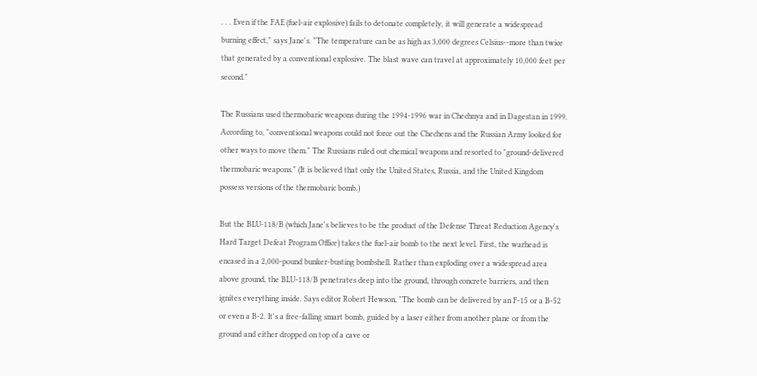. . . Even if the FAE (fuel-air explosive) fails to detonate completely, it will generate a widespread burning effect," says Jane's. "The temperature can be as high as 3,000 degrees Celsius--more than twice that generated by a conventional explosive. The blast wave can travel at approximately 10,000 feet per second."

The Russians used thermobaric weapons during the 1994-1996 war in Chechnya and in Dagestan in 1999. According to, "conventional weapons could not force out the Chechens and the Russian Army looked for other ways to move them." The Russians ruled out chemical weapons and resorted to "ground-delivered thermobaric weapons." (It is believed that only the United States, Russia, and the United Kingdom possess versions of the thermobaric bomb.)

But the BLU-118/B (which Jane's believes to be the product of the Defense Threat Reduction Agency's Hard Target Defeat Program Office) takes the fuel-air bomb to the next level. First, the warhead is encased in a 2,000-pound bunker-busting bombshell. Rather than exploding over a widespread area above ground, the BLU-118/B penetrates deep into the ground, through concrete barriers, and then ignites everything inside. Says editor Robert Hewson, "The bomb can be delivered by an F-15 or a B-52 or even a B-2. It's a free-falling smart bomb, guided by a laser either from another plane or from the ground and either dropped on top of a cave or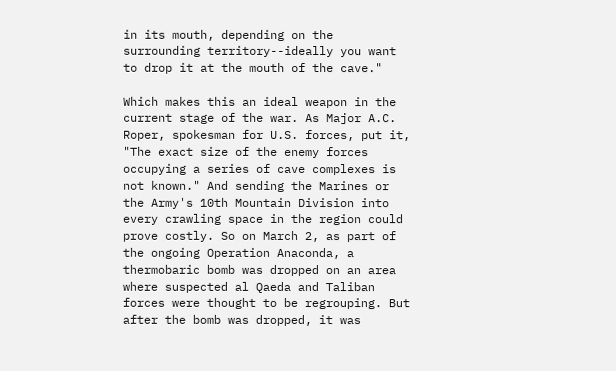in its mouth, depending on the surrounding territory--ideally you want to drop it at the mouth of the cave."

Which makes this an ideal weapon in the current stage of the war. As Major A.C. Roper, spokesman for U.S. forces, put it, "The exact size of the enemy forces occupying a series of cave complexes is not known." And sending the Marines or the Army's 10th Mountain Division into every crawling space in the region could prove costly. So on March 2, as part of the ongoing Operation Anaconda, a thermobaric bomb was dropped on an area where suspected al Qaeda and Taliban forces were thought to be regrouping. But after the bomb was dropped, it was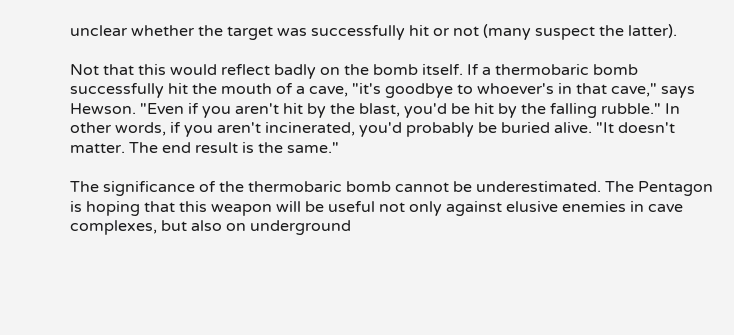unclear whether the target was successfully hit or not (many suspect the latter).

Not that this would reflect badly on the bomb itself. If a thermobaric bomb successfully hit the mouth of a cave, "it's goodbye to whoever's in that cave," says Hewson. "Even if you aren't hit by the blast, you'd be hit by the falling rubble." In other words, if you aren't incinerated, you'd probably be buried alive. "It doesn't matter. The end result is the same."

The significance of the thermobaric bomb cannot be underestimated. The Pentagon is hoping that this weapon will be useful not only against elusive enemies in cave complexes, but also on underground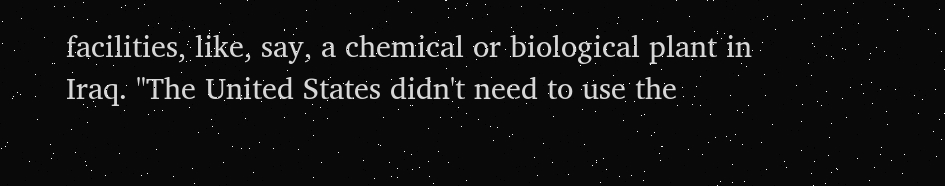facilities, like, say, a chemical or biological plant in Iraq. "The United States didn't need to use the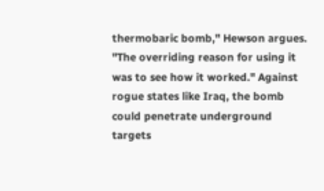thermobaric bomb," Hewson argues. "The overriding reason for using it was to see how it worked." Against rogue states like Iraq, the bomb could penetrate underground targets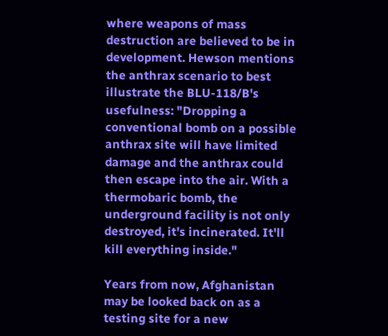where weapons of mass destruction are believed to be in development. Hewson mentions the anthrax scenario to best illustrate the BLU-118/B's usefulness: "Dropping a conventional bomb on a possible anthrax site will have limited damage and the anthrax could then escape into the air. With a thermobaric bomb, the underground facility is not only destroyed, it's incinerated. It'll kill everything inside."

Years from now, Afghanistan may be looked back on as a testing site for a new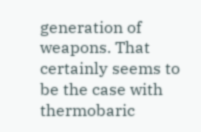generation of weapons. That certainly seems to be the case with thermobaric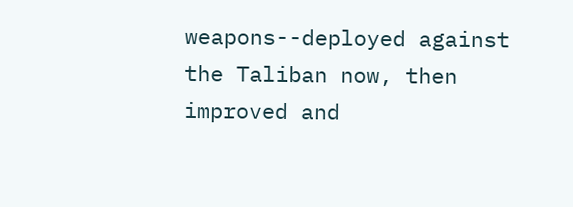weapons--deployed against the Taliban now, then improved and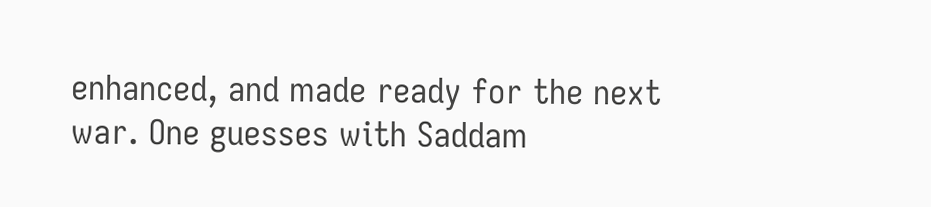enhanced, and made ready for the next war. One guesses with Saddam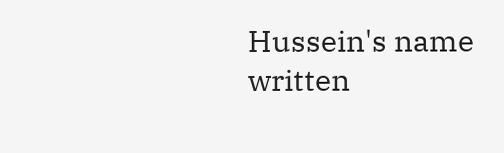Hussein's name written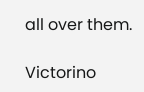all over them.

Victorino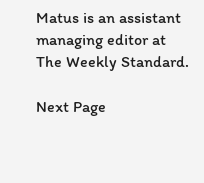Matus is an assistant managing editor at The Weekly Standard.

Next Page